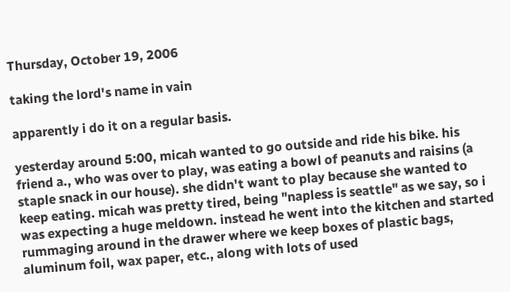Thursday, October 19, 2006

taking the lord's name in vain

apparently i do it on a regular basis.

yesterday around 5:00, micah wanted to go outside and ride his bike. his friend a., who was over to play, was eating a bowl of peanuts and raisins (a staple snack in our house). she didn't want to play because she wanted to keep eating. micah was pretty tired, being "napless is seattle" as we say, so i was expecting a huge meldown. instead he went into the kitchen and started rummaging around in the drawer where we keep boxes of plastic bags, aluminum foil, wax paper, etc., along with lots of used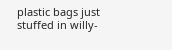plastic bags just stuffed in willy-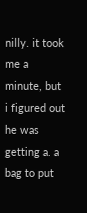nilly. it took me a minute, but i figured out he was getting a. a bag to put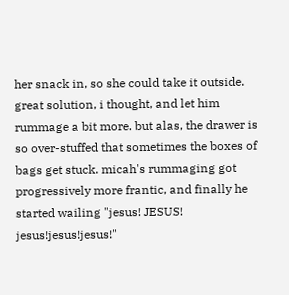her snack in, so she could take it outside. great solution, i thought, and let him rummage a bit more. but alas, the drawer is so over-stuffed that sometimes the boxes of bags get stuck. micah's rummaging got progressively more frantic, and finally he started wailing "jesus! JESUS! jesus!jesus!jesus!"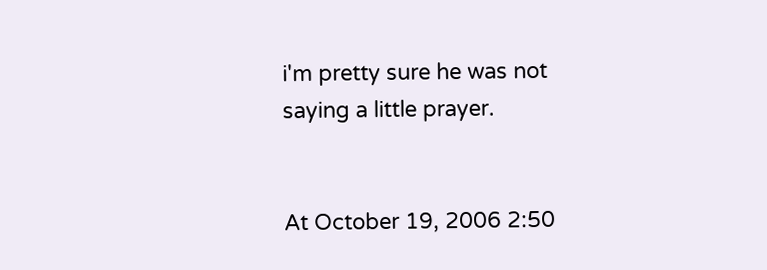i'm pretty sure he was not saying a little prayer.


At October 19, 2006 2:50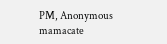PM, Anonymous mamacate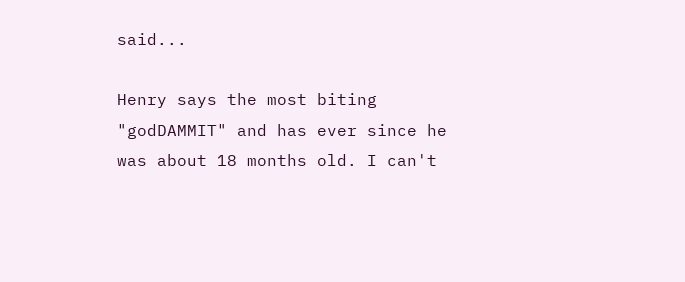said...

Henry says the most biting "godDAMMIT" and has ever since he was about 18 months old. I can't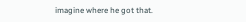imagine where he got that.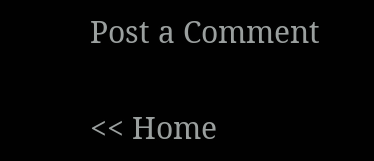Post a Comment

<< Home